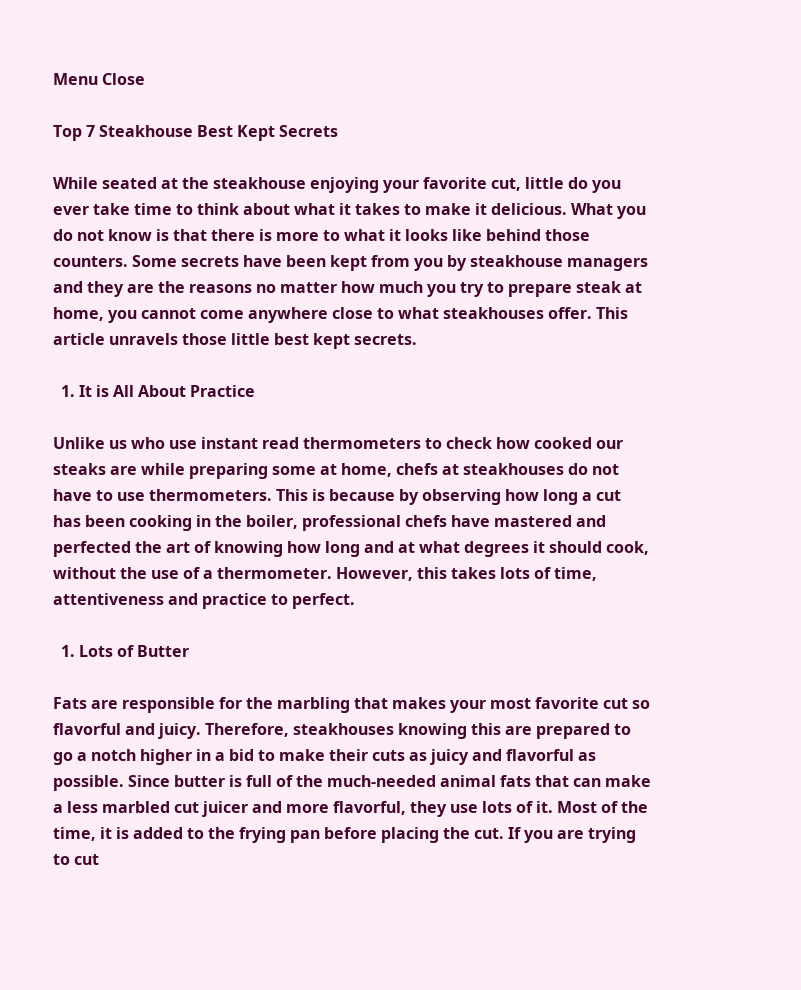Menu Close

Top 7 Steakhouse Best Kept Secrets

While seated at the steakhouse enjoying your favorite cut, little do you ever take time to think about what it takes to make it delicious. What you do not know is that there is more to what it looks like behind those counters. Some secrets have been kept from you by steakhouse managers and they are the reasons no matter how much you try to prepare steak at home, you cannot come anywhere close to what steakhouses offer. This article unravels those little best kept secrets.

  1. It is All About Practice

Unlike us who use instant read thermometers to check how cooked our steaks are while preparing some at home, chefs at steakhouses do not have to use thermometers. This is because by observing how long a cut has been cooking in the boiler, professional chefs have mastered and perfected the art of knowing how long and at what degrees it should cook, without the use of a thermometer. However, this takes lots of time, attentiveness and practice to perfect.

  1. Lots of Butter

Fats are responsible for the marbling that makes your most favorite cut so flavorful and juicy. Therefore, steakhouses knowing this are prepared to go a notch higher in a bid to make their cuts as juicy and flavorful as possible. Since butter is full of the much-needed animal fats that can make a less marbled cut juicer and more flavorful, they use lots of it. Most of the time, it is added to the frying pan before placing the cut. If you are trying to cut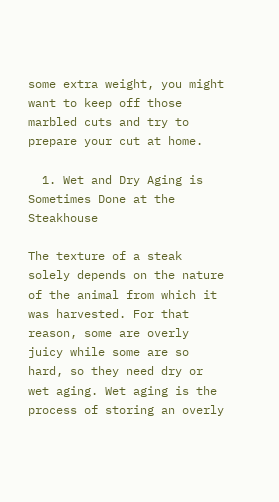some extra weight, you might want to keep off those marbled cuts and try to prepare your cut at home.

  1. Wet and Dry Aging is Sometimes Done at the Steakhouse

The texture of a steak solely depends on the nature of the animal from which it was harvested. For that reason, some are overly juicy while some are so hard, so they need dry or wet aging. Wet aging is the process of storing an overly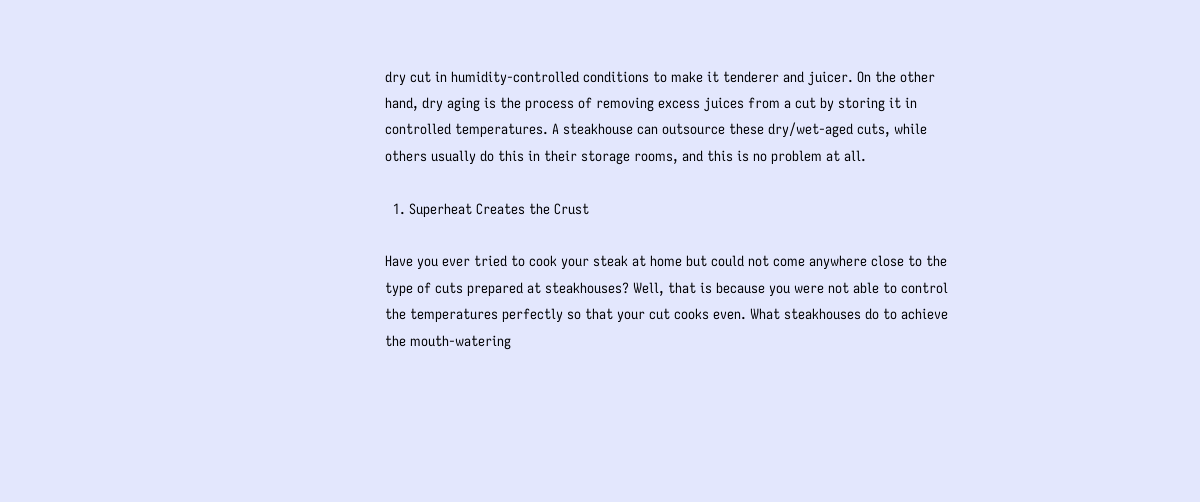dry cut in humidity-controlled conditions to make it tenderer and juicer. On the other hand, dry aging is the process of removing excess juices from a cut by storing it in controlled temperatures. A steakhouse can outsource these dry/wet-aged cuts, while others usually do this in their storage rooms, and this is no problem at all.

  1. Superheat Creates the Crust

Have you ever tried to cook your steak at home but could not come anywhere close to the type of cuts prepared at steakhouses? Well, that is because you were not able to control the temperatures perfectly so that your cut cooks even. What steakhouses do to achieve the mouth-watering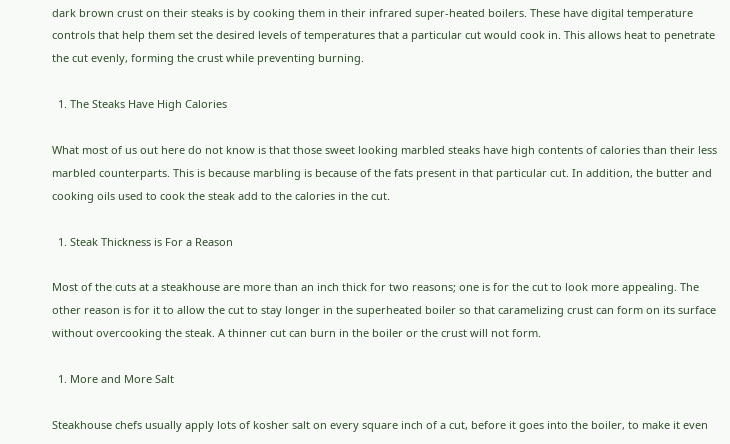dark brown crust on their steaks is by cooking them in their infrared super-heated boilers. These have digital temperature controls that help them set the desired levels of temperatures that a particular cut would cook in. This allows heat to penetrate the cut evenly, forming the crust while preventing burning.

  1. The Steaks Have High Calories

What most of us out here do not know is that those sweet looking marbled steaks have high contents of calories than their less marbled counterparts. This is because marbling is because of the fats present in that particular cut. In addition, the butter and cooking oils used to cook the steak add to the calories in the cut.

  1. Steak Thickness is For a Reason

Most of the cuts at a steakhouse are more than an inch thick for two reasons; one is for the cut to look more appealing. The other reason is for it to allow the cut to stay longer in the superheated boiler so that caramelizing crust can form on its surface without overcooking the steak. A thinner cut can burn in the boiler or the crust will not form.

  1. More and More Salt

Steakhouse chefs usually apply lots of kosher salt on every square inch of a cut, before it goes into the boiler, to make it even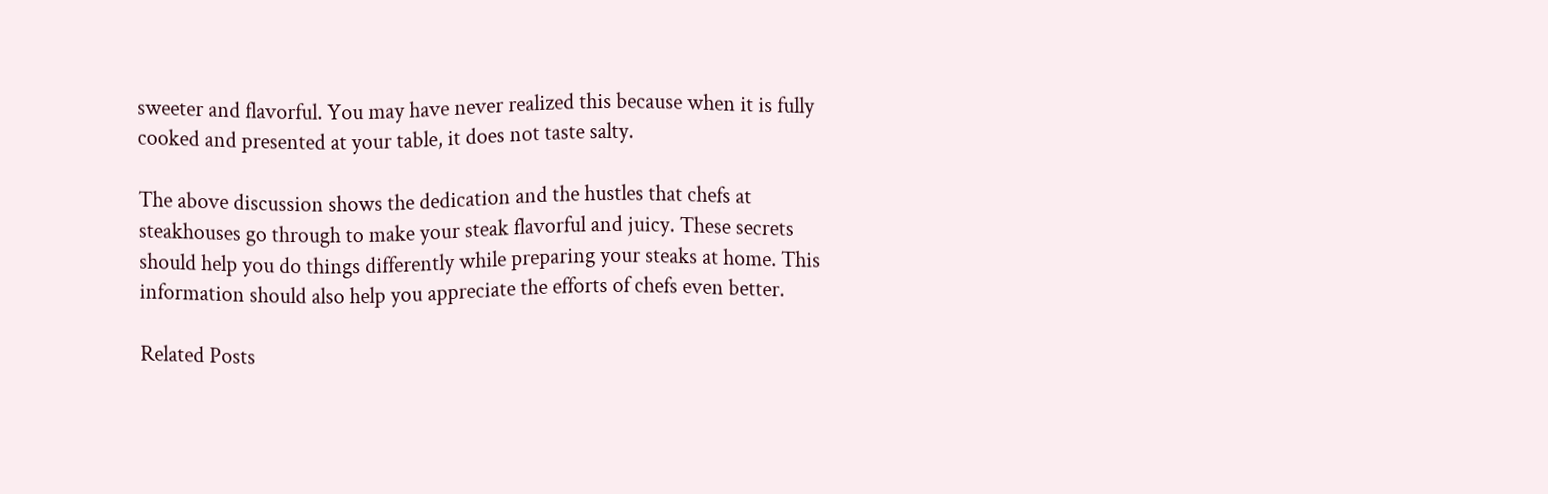sweeter and flavorful. You may have never realized this because when it is fully cooked and presented at your table, it does not taste salty.

The above discussion shows the dedication and the hustles that chefs at steakhouses go through to make your steak flavorful and juicy. These secrets should help you do things differently while preparing your steaks at home. This information should also help you appreciate the efforts of chefs even better.

Related Posts